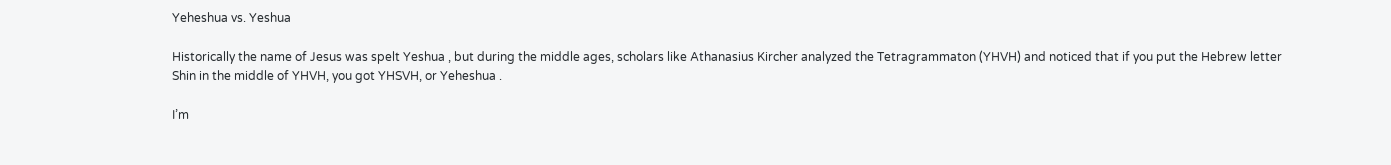Yeheshua vs. Yeshua

Historically the name of Jesus was spelt Yeshua , but during the middle ages, scholars like Athanasius Kircher analyzed the Tetragrammaton (YHVH) and noticed that if you put the Hebrew letter Shin in the middle of YHVH, you got YHSVH, or Yeheshua .

I’m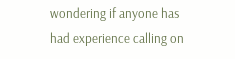wondering if anyone has had experience calling on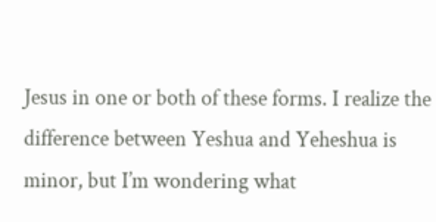Jesus in one or both of these forms. I realize the difference between Yeshua and Yeheshua is minor, but I’m wondering what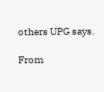others UPG says.

From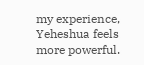my experience, Yeheshua feels more powerful.